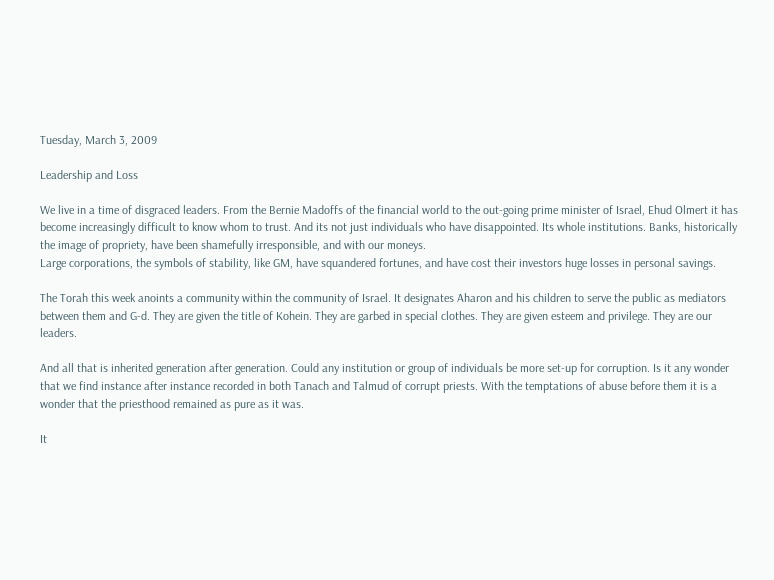Tuesday, March 3, 2009

Leadership and Loss

We live in a time of disgraced leaders. From the Bernie Madoffs of the financial world to the out-going prime minister of Israel, Ehud Olmert it has become increasingly difficult to know whom to trust. And its not just individuals who have disappointed. Its whole institutions. Banks, historically the image of propriety, have been shamefully irresponsible, and with our moneys.
Large corporations, the symbols of stability, like GM, have squandered fortunes, and have cost their investors huge losses in personal savings.

The Torah this week anoints a community within the community of Israel. It designates Aharon and his children to serve the public as mediators between them and G-d. They are given the title of Kohein. They are garbed in special clothes. They are given esteem and privilege. They are our leaders.

And all that is inherited generation after generation. Could any institution or group of individuals be more set-up for corruption. Is it any wonder that we find instance after instance recorded in both Tanach and Talmud of corrupt priests. With the temptations of abuse before them it is a wonder that the priesthood remained as pure as it was.

It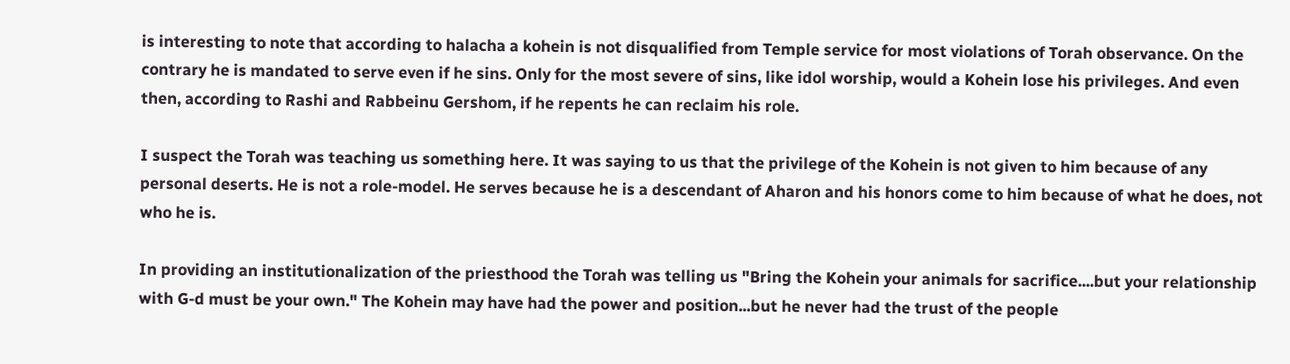is interesting to note that according to halacha a kohein is not disqualified from Temple service for most violations of Torah observance. On the contrary he is mandated to serve even if he sins. Only for the most severe of sins, like idol worship, would a Kohein lose his privileges. And even then, according to Rashi and Rabbeinu Gershom, if he repents he can reclaim his role.

I suspect the Torah was teaching us something here. It was saying to us that the privilege of the Kohein is not given to him because of any personal deserts. He is not a role-model. He serves because he is a descendant of Aharon and his honors come to him because of what he does, not who he is.

In providing an institutionalization of the priesthood the Torah was telling us "Bring the Kohein your animals for sacrifice....but your relationship with G-d must be your own." The Kohein may have had the power and position...but he never had the trust of the people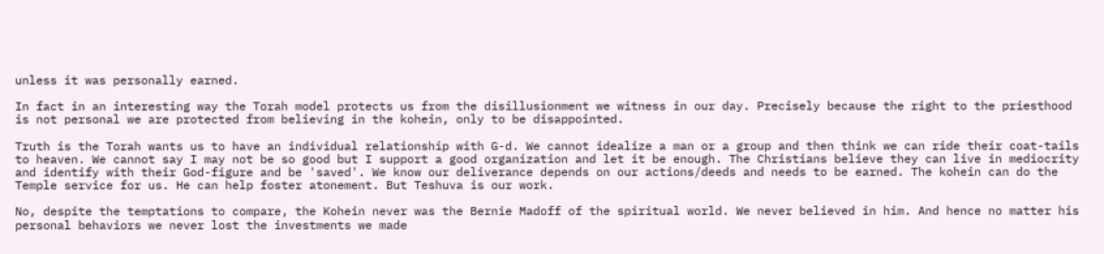unless it was personally earned.

In fact in an interesting way the Torah model protects us from the disillusionment we witness in our day. Precisely because the right to the priesthood is not personal we are protected from believing in the kohein, only to be disappointed.

Truth is the Torah wants us to have an individual relationship with G-d. We cannot idealize a man or a group and then think we can ride their coat-tails to heaven. We cannot say I may not be so good but I support a good organization and let it be enough. The Christians believe they can live in mediocrity and identify with their God-figure and be 'saved'. We know our deliverance depends on our actions/deeds and needs to be earned. The kohein can do the Temple service for us. He can help foster atonement. But Teshuva is our work.

No, despite the temptations to compare, the Kohein never was the Bernie Madoff of the spiritual world. We never believed in him. And hence no matter his personal behaviors we never lost the investments we made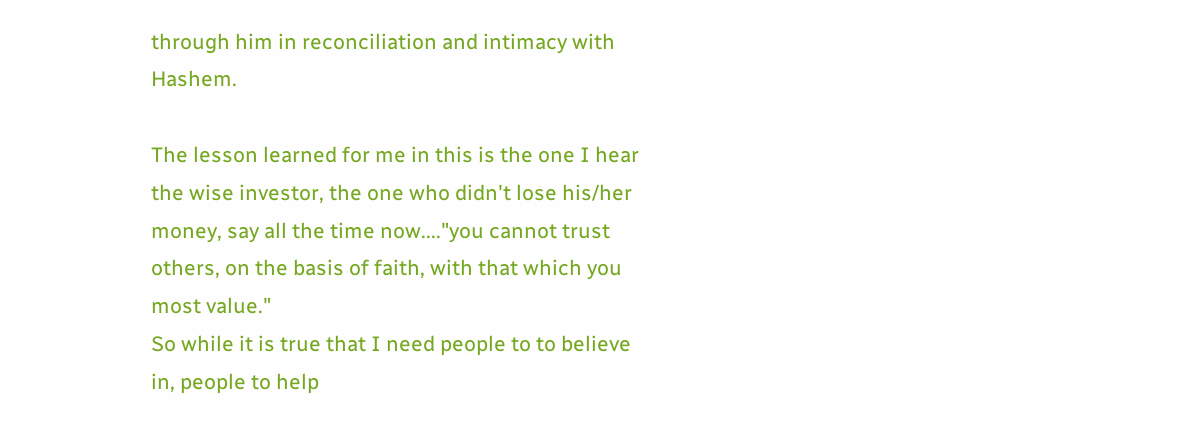through him in reconciliation and intimacy with Hashem.

The lesson learned for me in this is the one I hear the wise investor, the one who didn't lose his/her money, say all the time now...."you cannot trust others, on the basis of faith, with that which you most value."
So while it is true that I need people to to believe in, people to help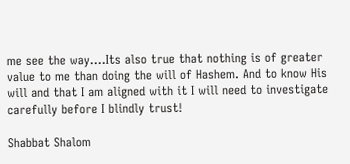me see the way....Its also true that nothing is of greater value to me than doing the will of Hashem. And to know His will and that I am aligned with it I will need to investigate carefully before I blindly trust!

Shabbat Shalom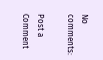No comments:

Post a Comment